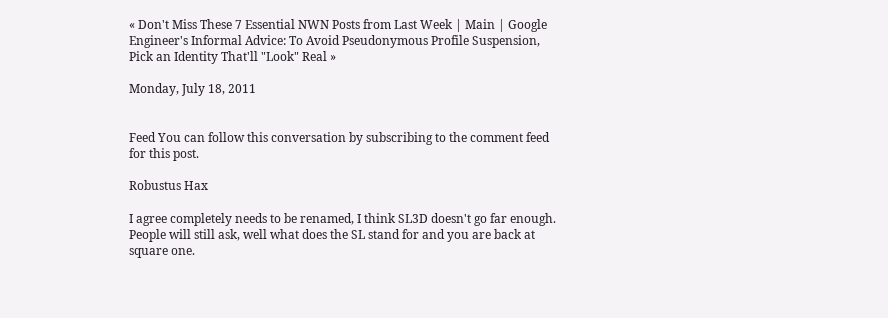« Don't Miss These 7 Essential NWN Posts from Last Week | Main | Google Engineer's Informal Advice: To Avoid Pseudonymous Profile Suspension, Pick an Identity That'll "Look" Real »

Monday, July 18, 2011


Feed You can follow this conversation by subscribing to the comment feed for this post.

Robustus Hax

I agree completely needs to be renamed, I think SL3D doesn't go far enough. People will still ask, well what does the SL stand for and you are back at square one.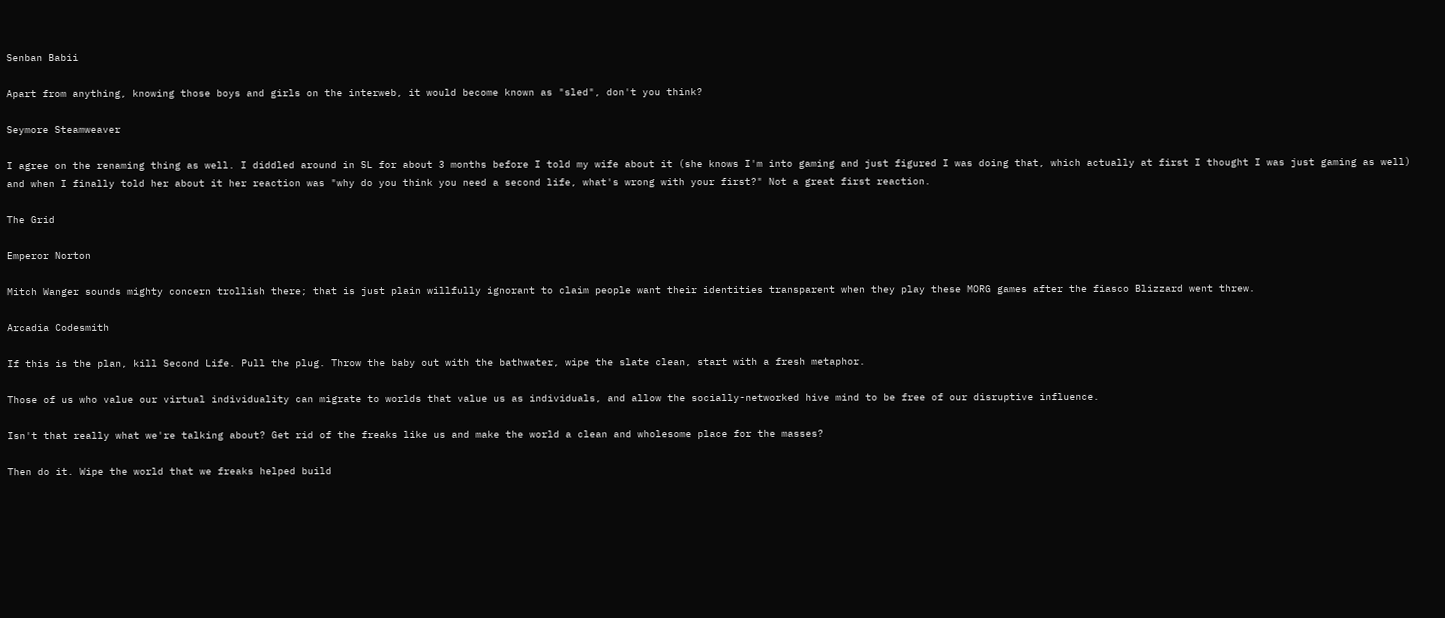Senban Babii

Apart from anything, knowing those boys and girls on the interweb, it would become known as "sled", don't you think?

Seymore Steamweaver

I agree on the renaming thing as well. I diddled around in SL for about 3 months before I told my wife about it (she knows I'm into gaming and just figured I was doing that, which actually at first I thought I was just gaming as well) and when I finally told her about it her reaction was "why do you think you need a second life, what's wrong with your first?" Not a great first reaction.

The Grid

Emperor Norton

Mitch Wanger sounds mighty concern trollish there; that is just plain willfully ignorant to claim people want their identities transparent when they play these MORG games after the fiasco Blizzard went threw.

Arcadia Codesmith

If this is the plan, kill Second Life. Pull the plug. Throw the baby out with the bathwater, wipe the slate clean, start with a fresh metaphor.

Those of us who value our virtual individuality can migrate to worlds that value us as individuals, and allow the socially-networked hive mind to be free of our disruptive influence.

Isn't that really what we're talking about? Get rid of the freaks like us and make the world a clean and wholesome place for the masses?

Then do it. Wipe the world that we freaks helped build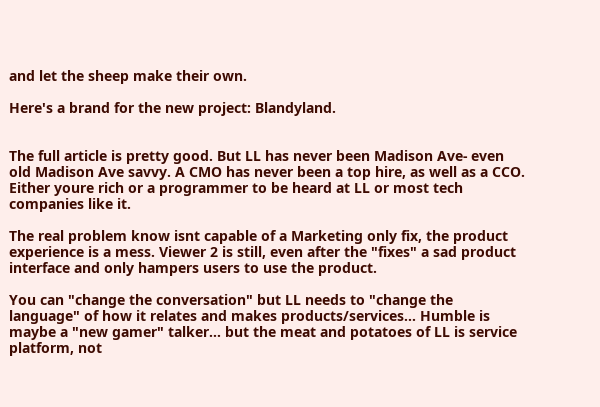and let the sheep make their own.

Here's a brand for the new project: Blandyland.


The full article is pretty good. But LL has never been Madison Ave- even old Madison Ave savvy. A CMO has never been a top hire, as well as a CCO. Either youre rich or a programmer to be heard at LL or most tech companies like it.

The real problem know isnt capable of a Marketing only fix, the product experience is a mess. Viewer 2 is still, even after the "fixes" a sad product interface and only hampers users to use the product.

You can "change the conversation" but LL needs to "change the language" of how it relates and makes products/services... Humble is maybe a "new gamer" talker... but the meat and potatoes of LL is service platform, not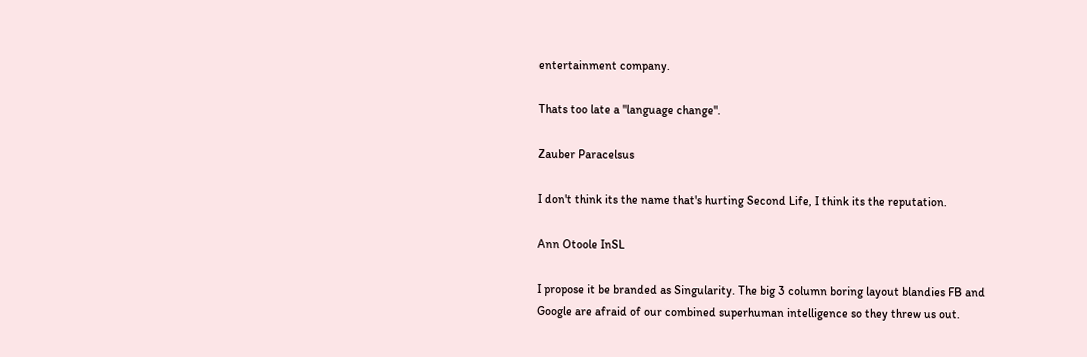entertainment company.

Thats too late a "language change".

Zauber Paracelsus

I don't think its the name that's hurting Second Life, I think its the reputation.

Ann Otoole InSL

I propose it be branded as Singularity. The big 3 column boring layout blandies FB and Google are afraid of our combined superhuman intelligence so they threw us out.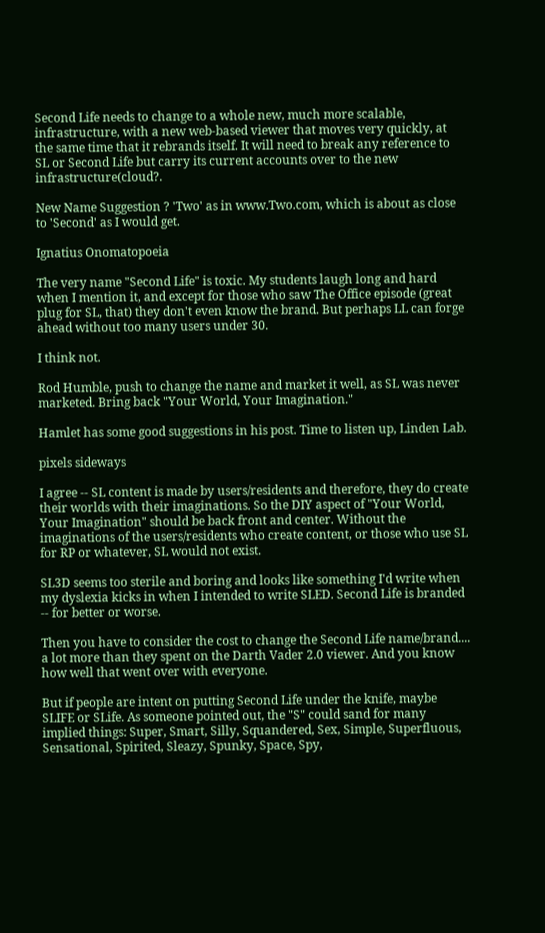Second Life needs to change to a whole new, much more scalable, infrastructure, with a new web-based viewer that moves very quickly, at the same time that it rebrands itself. It will need to break any reference to SL or Second Life but carry its current accounts over to the new infrastructure(cloud?.

New Name Suggestion ? 'Two' as in www.Two.com, which is about as close to 'Second' as I would get.

Ignatius Onomatopoeia

The very name "Second Life" is toxic. My students laugh long and hard when I mention it, and except for those who saw The Office episode (great plug for SL, that) they don't even know the brand. But perhaps LL can forge ahead without too many users under 30.

I think not.

Rod Humble, push to change the name and market it well, as SL was never marketed. Bring back "Your World, Your Imagination."

Hamlet has some good suggestions in his post. Time to listen up, Linden Lab.

pixels sideways

I agree -- SL content is made by users/residents and therefore, they do create their worlds with their imaginations. So the DIY aspect of "Your World, Your Imagination" should be back front and center. Without the imaginations of the users/residents who create content, or those who use SL for RP or whatever, SL would not exist.

SL3D seems too sterile and boring and looks like something I'd write when my dyslexia kicks in when I intended to write SLED. Second Life is branded -- for better or worse.

Then you have to consider the cost to change the Second Life name/brand.... a lot more than they spent on the Darth Vader 2.0 viewer. And you know how well that went over with everyone.

But if people are intent on putting Second Life under the knife, maybe SLIFE or SLife. As someone pointed out, the "S" could sand for many implied things: Super, Smart, Silly, Squandered, Sex, Simple, Superfluous, Sensational, Spirited, Sleazy, Spunky, Space, Spy,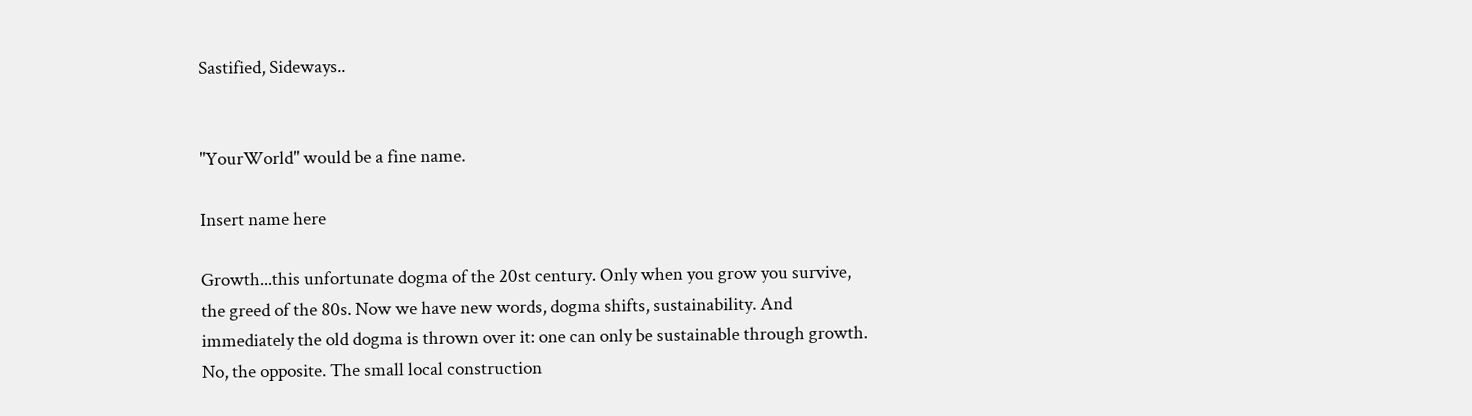Sastified, Sideways..


"YourWorld" would be a fine name.

Insert name here

Growth...this unfortunate dogma of the 20st century. Only when you grow you survive, the greed of the 80s. Now we have new words, dogma shifts, sustainability. And immediately the old dogma is thrown over it: one can only be sustainable through growth. No, the opposite. The small local construction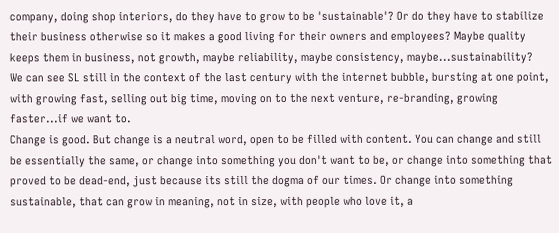company, doing shop interiors, do they have to grow to be 'sustainable'? Or do they have to stabilize their business otherwise so it makes a good living for their owners and employees? Maybe quality keeps them in business, not growth, maybe reliability, maybe consistency, maybe...sustainability?
We can see SL still in the context of the last century with the internet bubble, bursting at one point, with growing fast, selling out big time, moving on to the next venture, re-branding, growing faster...if we want to.
Change is good. But change is a neutral word, open to be filled with content. You can change and still be essentially the same, or change into something you don't want to be, or change into something that proved to be dead-end, just because its still the dogma of our times. Or change into something sustainable, that can grow in meaning, not in size, with people who love it, a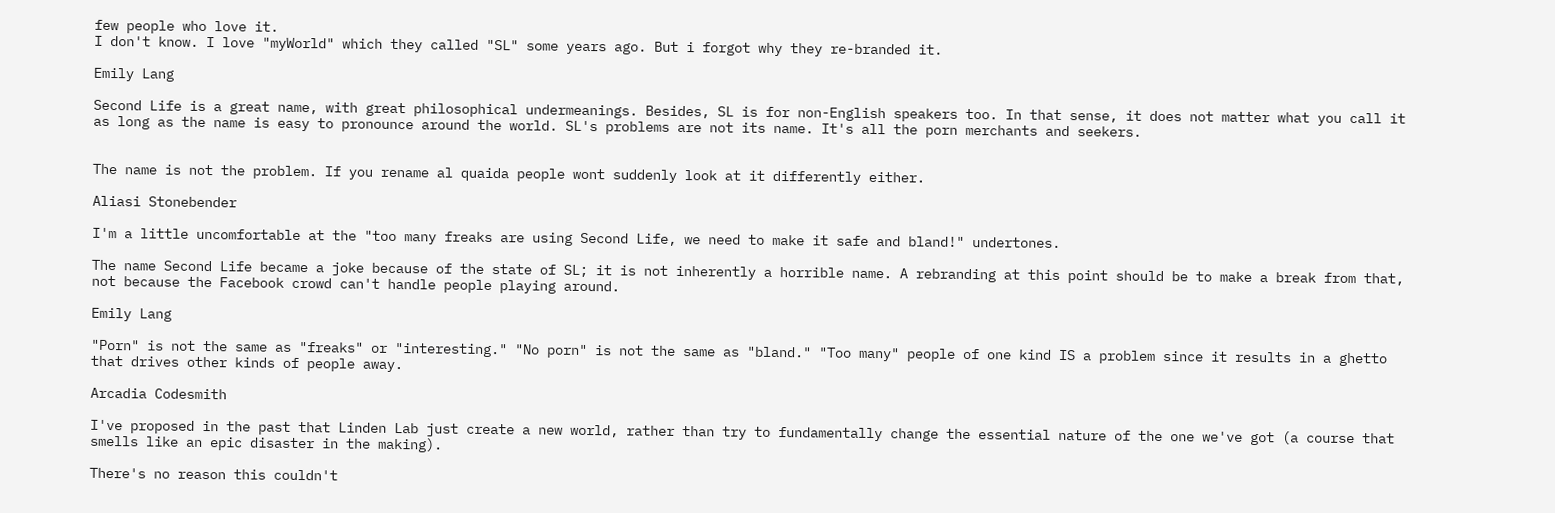few people who love it.
I don't know. I love "myWorld" which they called "SL" some years ago. But i forgot why they re-branded it.

Emily Lang

Second Life is a great name, with great philosophical undermeanings. Besides, SL is for non-English speakers too. In that sense, it does not matter what you call it as long as the name is easy to pronounce around the world. SL's problems are not its name. It's all the porn merchants and seekers.


The name is not the problem. If you rename al quaida people wont suddenly look at it differently either.

Aliasi Stonebender

I'm a little uncomfortable at the "too many freaks are using Second Life, we need to make it safe and bland!" undertones.

The name Second Life became a joke because of the state of SL; it is not inherently a horrible name. A rebranding at this point should be to make a break from that, not because the Facebook crowd can't handle people playing around.

Emily Lang

"Porn" is not the same as "freaks" or "interesting." "No porn" is not the same as "bland." "Too many" people of one kind IS a problem since it results in a ghetto that drives other kinds of people away.

Arcadia Codesmith

I've proposed in the past that Linden Lab just create a new world, rather than try to fundamentally change the essential nature of the one we've got (a course that smells like an epic disaster in the making).

There's no reason this couldn't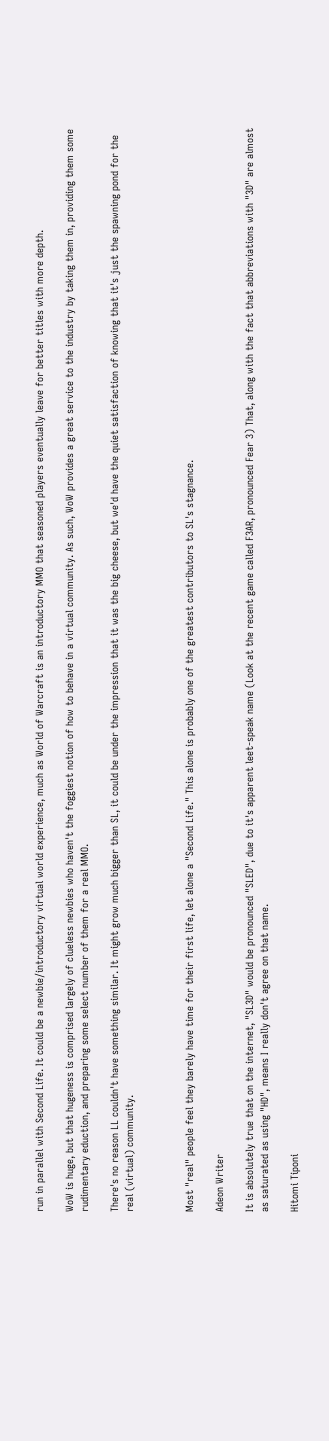run in parallel with Second Life. It could be a newbie/introductory virtual world experience, much as World of Warcraft is an introductory MMO that seasoned players eventually leave for better titles with more depth.

WoW is huge, but that hugeness is comprised largely of clueless newbies who haven't the foggiest notion of how to behave in a virtual community. As such, WoW provides a great service to the industry by taking them in, providing them some rudimentary eduction, and preparing some select number of them for a real MMO.

There's no reason LL couldn't have something similar. It might grow much bigger than SL, it could be under the impression that it was the big cheese, but we'd have the quiet satisfaction of knowing that it's just the spawning pond for the real (virtual) community.



Most "real" people feel they barely have time for their first life, let alone a "Second Life." This alone is probably one of the greatest contributors to SL's stagnance.

Adeon Writer

It is absolutely true that on the internet, "SL3D" would be pronounced "SLED", due to it's apparent leet-speak name (Look at the recent game called F3AR, pronounced Fear 3) That, along with the fact that abbreviations with "3D" are almost as saturated as using "HD", means I really don't agree on that name.

Hitomi Tiponi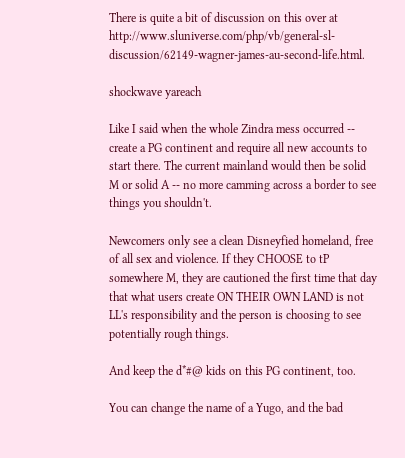There is quite a bit of discussion on this over at http://www.sluniverse.com/php/vb/general-sl-discussion/62149-wagner-james-au-second-life.html.

shockwave yareach

Like I said when the whole Zindra mess occurred -- create a PG continent and require all new accounts to start there. The current mainland would then be solid M or solid A -- no more camming across a border to see things you shouldn't.

Newcomers only see a clean Disneyfied homeland, free of all sex and violence. If they CHOOSE to tP somewhere M, they are cautioned the first time that day that what users create ON THEIR OWN LAND is not LL's responsibility and the person is choosing to see potentially rough things.

And keep the d*#@ kids on this PG continent, too.

You can change the name of a Yugo, and the bad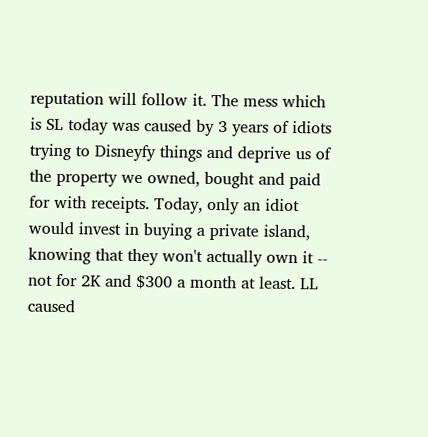reputation will follow it. The mess which is SL today was caused by 3 years of idiots trying to Disneyfy things and deprive us of the property we owned, bought and paid for with receipts. Today, only an idiot would invest in buying a private island, knowing that they won't actually own it -- not for 2K and $300 a month at least. LL caused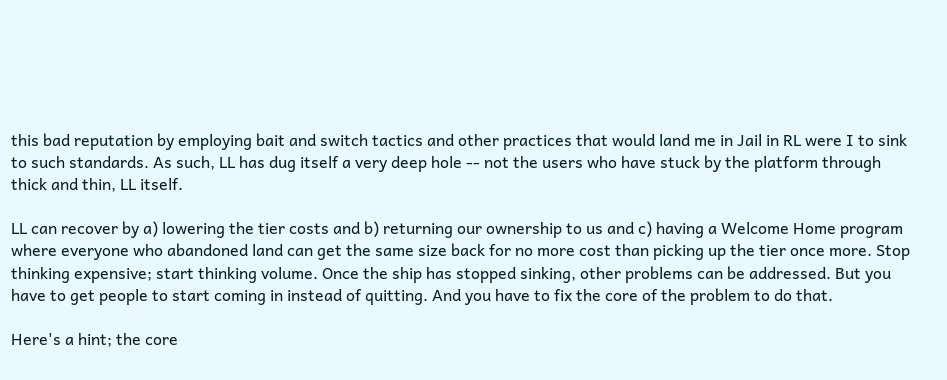this bad reputation by employing bait and switch tactics and other practices that would land me in Jail in RL were I to sink to such standards. As such, LL has dug itself a very deep hole -- not the users who have stuck by the platform through thick and thin, LL itself.

LL can recover by a) lowering the tier costs and b) returning our ownership to us and c) having a Welcome Home program where everyone who abandoned land can get the same size back for no more cost than picking up the tier once more. Stop thinking expensive; start thinking volume. Once the ship has stopped sinking, other problems can be addressed. But you have to get people to start coming in instead of quitting. And you have to fix the core of the problem to do that.

Here's a hint; the core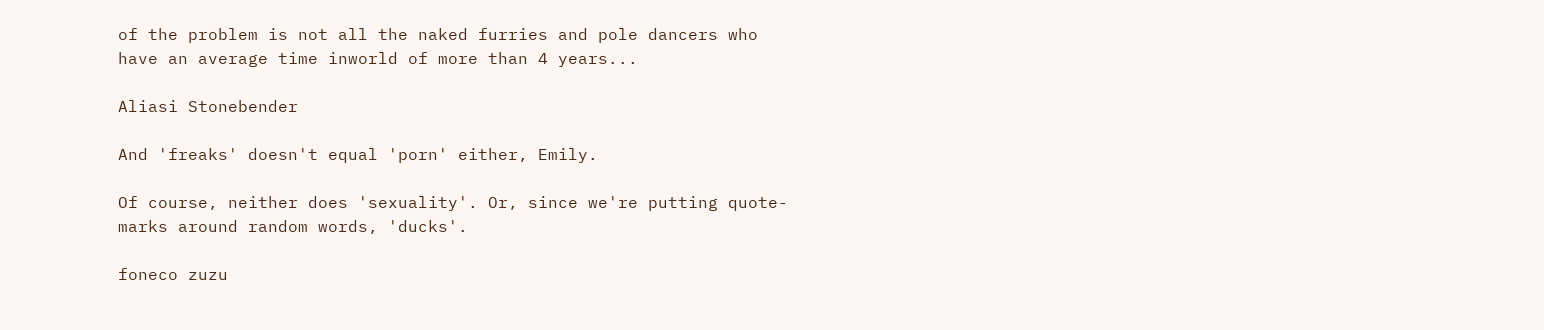of the problem is not all the naked furries and pole dancers who have an average time inworld of more than 4 years...

Aliasi Stonebender

And 'freaks' doesn't equal 'porn' either, Emily.

Of course, neither does 'sexuality'. Or, since we're putting quote-marks around random words, 'ducks'.

foneco zuzu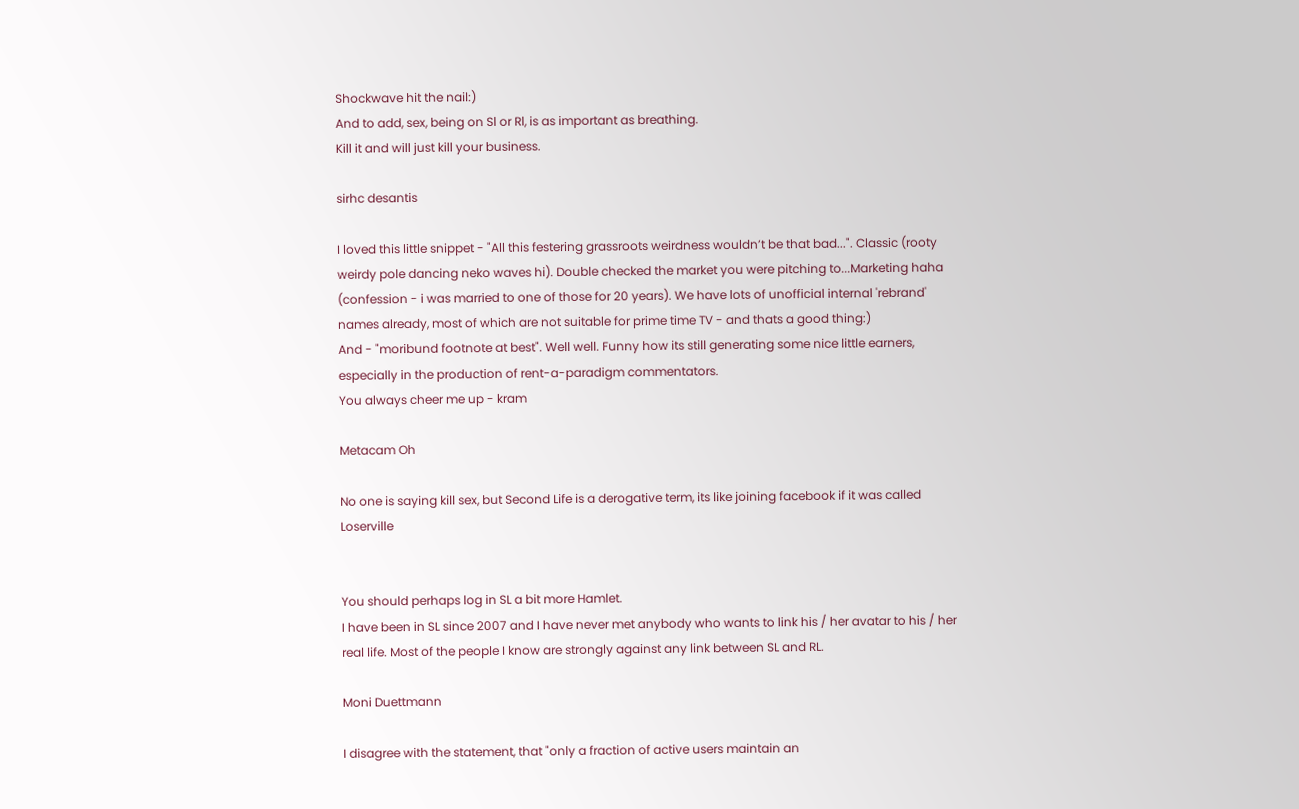Shockwave hit the nail:)
And to add, sex, being on Sl or Rl, is as important as breathing.
Kill it and will just kill your business.

sirhc desantis

I loved this little snippet - "All this festering grassroots weirdness wouldn’t be that bad...". Classic (rooty weirdy pole dancing neko waves hi). Double checked the market you were pitching to...Marketing haha (confession - i was married to one of those for 20 years). We have lots of unofficial internal 'rebrand' names already, most of which are not suitable for prime time TV - and thats a good thing:)
And - "moribund footnote at best". Well well. Funny how its still generating some nice little earners, especially in the production of rent-a-paradigm commentators.
You always cheer me up - kram

Metacam Oh

No one is saying kill sex, but Second Life is a derogative term, its like joining facebook if it was called Loserville


You should perhaps log in SL a bit more Hamlet.
I have been in SL since 2007 and I have never met anybody who wants to link his / her avatar to his / her real life. Most of the people I know are strongly against any link between SL and RL.

Moni Duettmann

I disagree with the statement, that "only a fraction of active users maintain an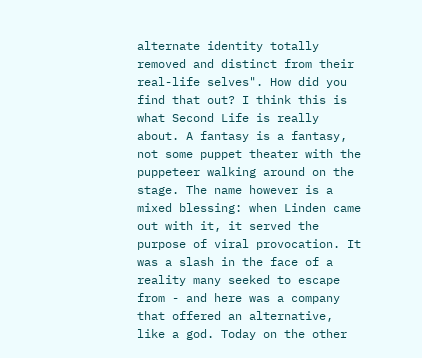alternate identity totally removed and distinct from their real-life selves". How did you find that out? I think this is what Second Life is really about. A fantasy is a fantasy, not some puppet theater with the puppeteer walking around on the stage. The name however is a mixed blessing: when Linden came out with it, it served the purpose of viral provocation. It was a slash in the face of a reality many seeked to escape from - and here was a company that offered an alternative, like a god. Today on the other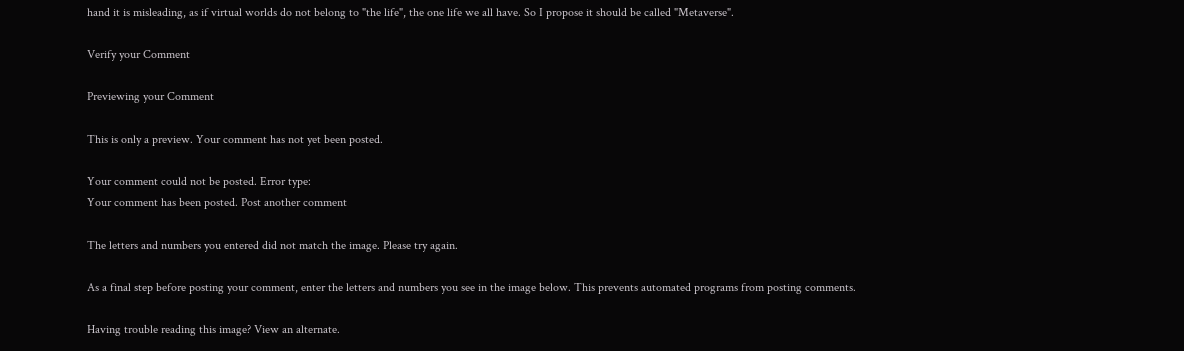hand it is misleading, as if virtual worlds do not belong to "the life", the one life we all have. So I propose it should be called "Metaverse".

Verify your Comment

Previewing your Comment

This is only a preview. Your comment has not yet been posted.

Your comment could not be posted. Error type:
Your comment has been posted. Post another comment

The letters and numbers you entered did not match the image. Please try again.

As a final step before posting your comment, enter the letters and numbers you see in the image below. This prevents automated programs from posting comments.

Having trouble reading this image? View an alternate.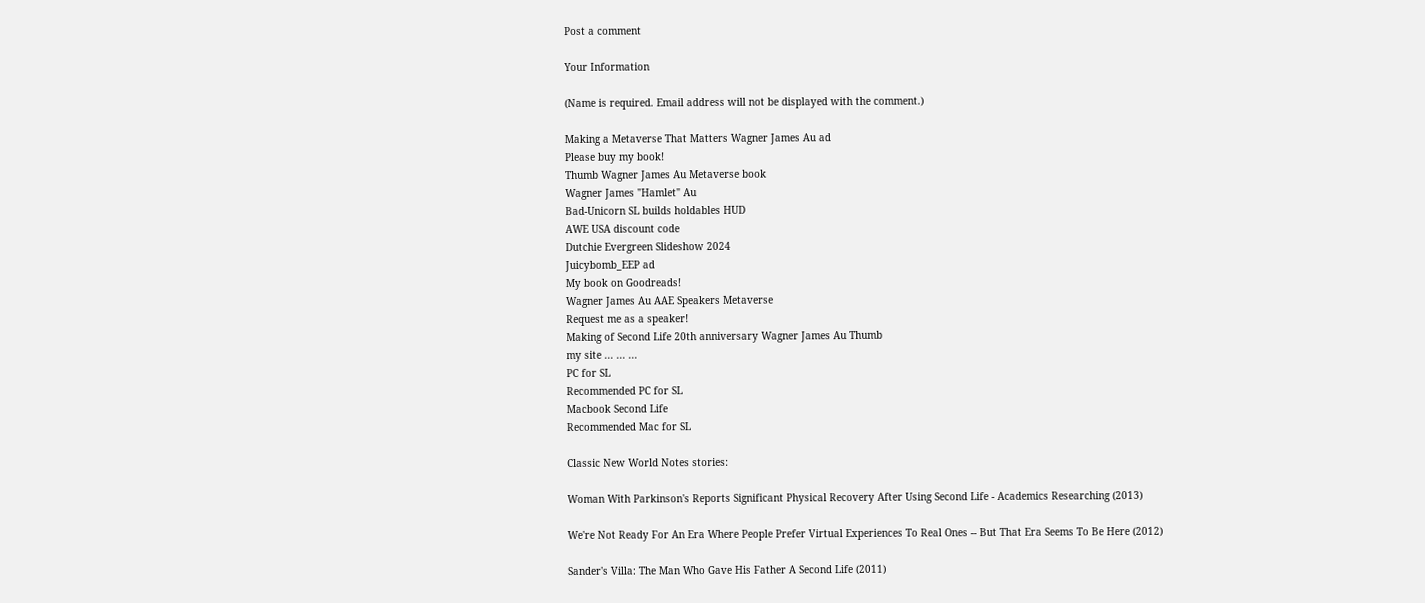Post a comment

Your Information

(Name is required. Email address will not be displayed with the comment.)

Making a Metaverse That Matters Wagner James Au ad
Please buy my book!
Thumb Wagner James Au Metaverse book
Wagner James "Hamlet" Au
Bad-Unicorn SL builds holdables HUD
AWE USA discount code
Dutchie Evergreen Slideshow 2024
Juicybomb_EEP ad
My book on Goodreads!
Wagner James Au AAE Speakers Metaverse
Request me as a speaker!
Making of Second Life 20th anniversary Wagner James Au Thumb
my site ... ... ...
PC for SL
Recommended PC for SL
Macbook Second Life
Recommended Mac for SL

Classic New World Notes stories:

Woman With Parkinson's Reports Significant Physical Recovery After Using Second Life - Academics Researching (2013)

We're Not Ready For An Era Where People Prefer Virtual Experiences To Real Ones -- But That Era Seems To Be Here (2012)

Sander's Villa: The Man Who Gave His Father A Second Life (2011)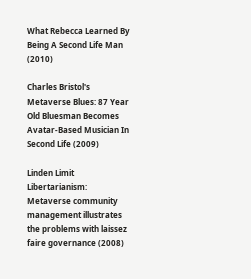What Rebecca Learned By Being A Second Life Man (2010)

Charles Bristol's Metaverse Blues: 87 Year Old Bluesman Becomes Avatar-Based Musician In Second Life (2009)

Linden Limit Libertarianism: Metaverse community management illustrates the problems with laissez faire governance (2008)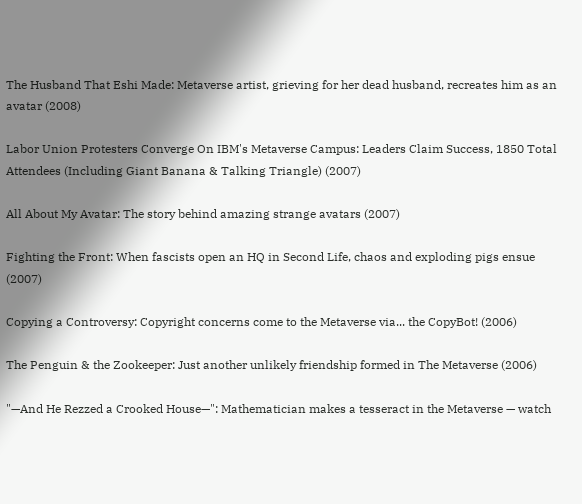The Husband That Eshi Made: Metaverse artist, grieving for her dead husband, recreates him as an avatar (2008)

Labor Union Protesters Converge On IBM's Metaverse Campus: Leaders Claim Success, 1850 Total Attendees (Including Giant Banana & Talking Triangle) (2007)

All About My Avatar: The story behind amazing strange avatars (2007)

Fighting the Front: When fascists open an HQ in Second Life, chaos and exploding pigs ensue (2007)

Copying a Controversy: Copyright concerns come to the Metaverse via... the CopyBot! (2006)

The Penguin & the Zookeeper: Just another unlikely friendship formed in The Metaverse (2006)

"—And He Rezzed a Crooked House—": Mathematician makes a tesseract in the Metaverse — watch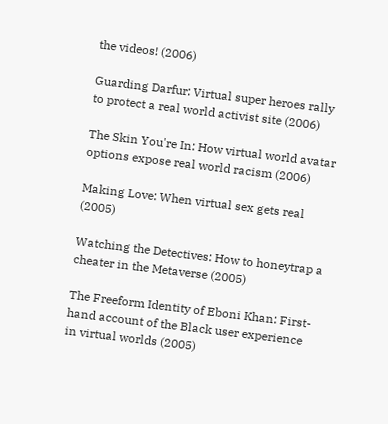the videos! (2006)

Guarding Darfur: Virtual super heroes rally to protect a real world activist site (2006)

The Skin You're In: How virtual world avatar options expose real world racism (2006)

Making Love: When virtual sex gets real (2005)

Watching the Detectives: How to honeytrap a cheater in the Metaverse (2005)

The Freeform Identity of Eboni Khan: First-hand account of the Black user experience in virtual worlds (2005)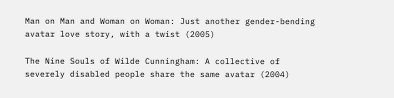Man on Man and Woman on Woman: Just another gender-bending avatar love story, with a twist (2005)

The Nine Souls of Wilde Cunningham: A collective of severely disabled people share the same avatar (2004)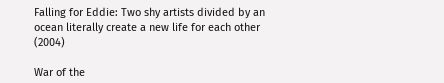Falling for Eddie: Two shy artists divided by an ocean literally create a new life for each other (2004)

War of the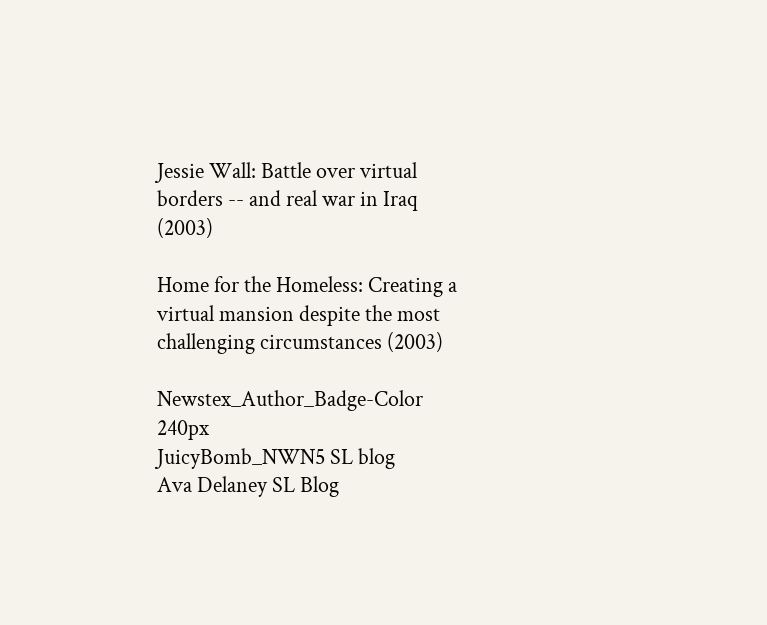Jessie Wall: Battle over virtual borders -- and real war in Iraq (2003)

Home for the Homeless: Creating a virtual mansion despite the most challenging circumstances (2003)

Newstex_Author_Badge-Color 240px
JuicyBomb_NWN5 SL blog
Ava Delaney SL Blog